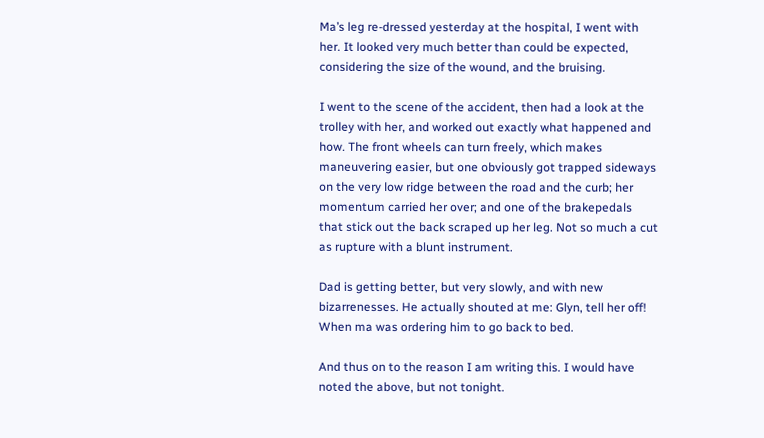Ma’s leg re-dressed yesterday at the hospital, I went with her. It looked very much better than could be expected, considering the size of the wound, and the bruising.

I went to the scene of the accident, then had a look at the trolley with her, and worked out exactly what happened and how. The front wheels can turn freely, which makes maneuvering easier, but one obviously got trapped sideways on the very low ridge between the road and the curb; her momentum carried her over; and one of the brakepedals that stick out the back scraped up her leg. Not so much a cut as rupture with a blunt instrument.

Dad is getting better, but very slowly, and with new bizarrenesses. He actually shouted at me: Glyn, tell her off! When ma was ordering him to go back to bed.

And thus on to the reason I am writing this. I would have noted the above, but not tonight.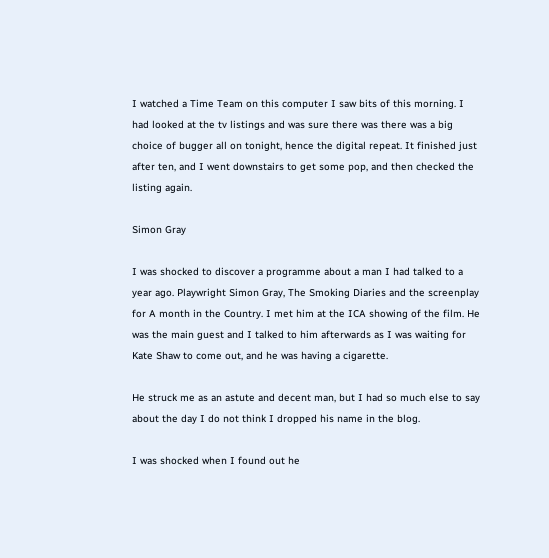I watched a Time Team on this computer I saw bits of this morning. I had looked at the tv listings and was sure there was there was a big choice of bugger all on tonight, hence the digital repeat. It finished just after ten, and I went downstairs to get some pop, and then checked the listing again.

Simon Gray

I was shocked to discover a programme about a man I had talked to a year ago. Playwright Simon Gray, The Smoking Diaries and the screenplay for A month in the Country. I met him at the ICA showing of the film. He was the main guest and I talked to him afterwards as I was waiting for Kate Shaw to come out, and he was having a cigarette.

He struck me as an astute and decent man, but I had so much else to say about the day I do not think I dropped his name in the blog.

I was shocked when I found out he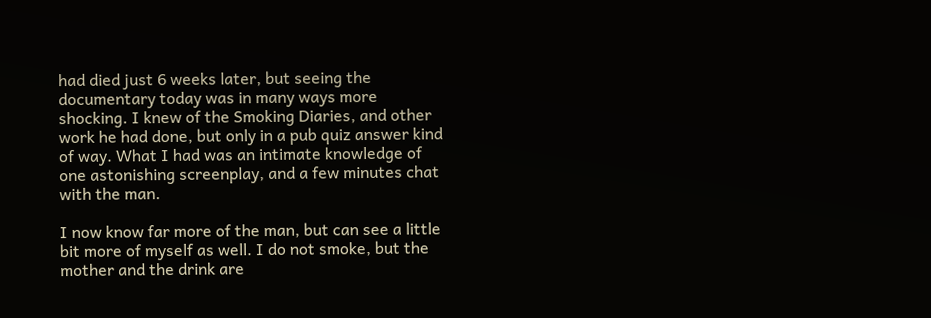had died just 6 weeks later, but seeing the documentary today was in many ways more shocking. I knew of the Smoking Diaries, and other work he had done, but only in a pub quiz answer kind of way. What I had was an intimate knowledge of one astonishing screenplay, and a few minutes chat with the man.

I now know far more of the man, but can see a little bit more of myself as well. I do not smoke, but the mother and the drink are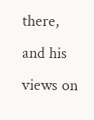there, and his views on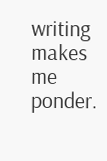writing makes me ponder.